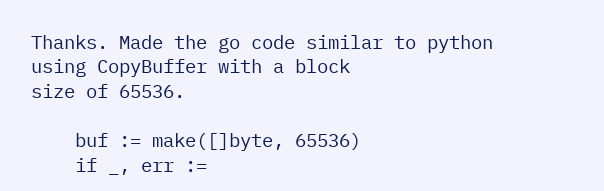Thanks. Made the go code similar to python using CopyBuffer with a block
size of 65536.

    buf := make([]byte, 65536)
    if _, err :=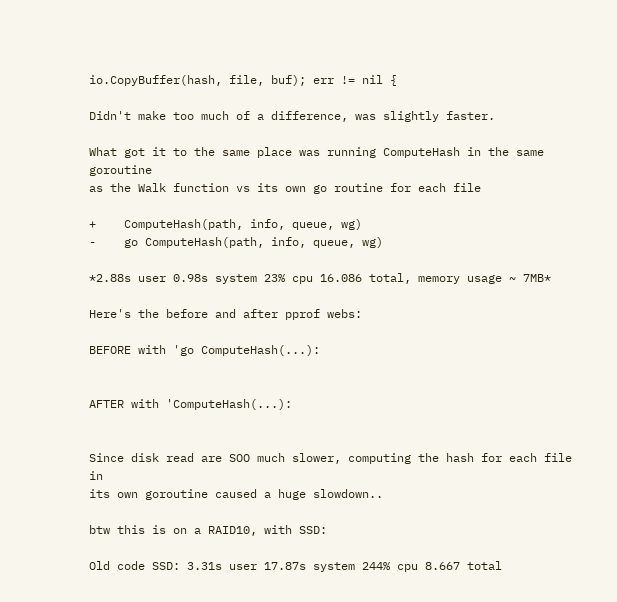io.CopyBuffer(hash, file, buf); err != nil {

Didn't make too much of a difference, was slightly faster.

What got it to the same place was running ComputeHash in the same goroutine
as the Walk function vs its own go routine for each file

+    ComputeHash(path, info, queue, wg)
-    go ComputeHash(path, info, queue, wg)

*2.88s user 0.98s system 23% cpu 16.086 total, memory usage ~ 7MB*

Here's the before and after pprof webs:

BEFORE with 'go ComputeHash(...):


AFTER with 'ComputeHash(...):


Since disk read are SOO much slower, computing the hash for each file in
its own goroutine caused a huge slowdown..

btw this is on a RAID10, with SSD:

Old code SSD: 3.31s user 17.87s system 244% cpu 8.667 total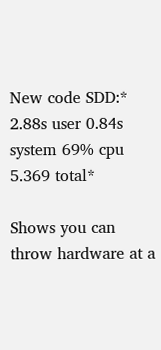New code SDD:* 2.88s user 0.84s system 69% cpu 5.369 total*

Shows you can throw hardware at a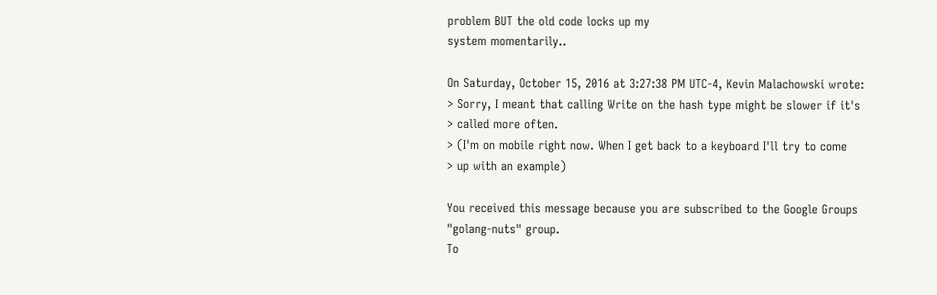problem BUT the old code locks up my
system momentarily..

On Saturday, October 15, 2016 at 3:27:38 PM UTC-4, Kevin Malachowski wrote:
> Sorry, I meant that calling Write on the hash type might be slower if it's
> called more often.
> (I'm on mobile right now. When I get back to a keyboard I'll try to come
> up with an example)

You received this message because you are subscribed to the Google Groups
"golang-nuts" group.
To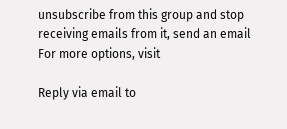unsubscribe from this group and stop receiving emails from it, send an email
For more options, visit

Reply via email to